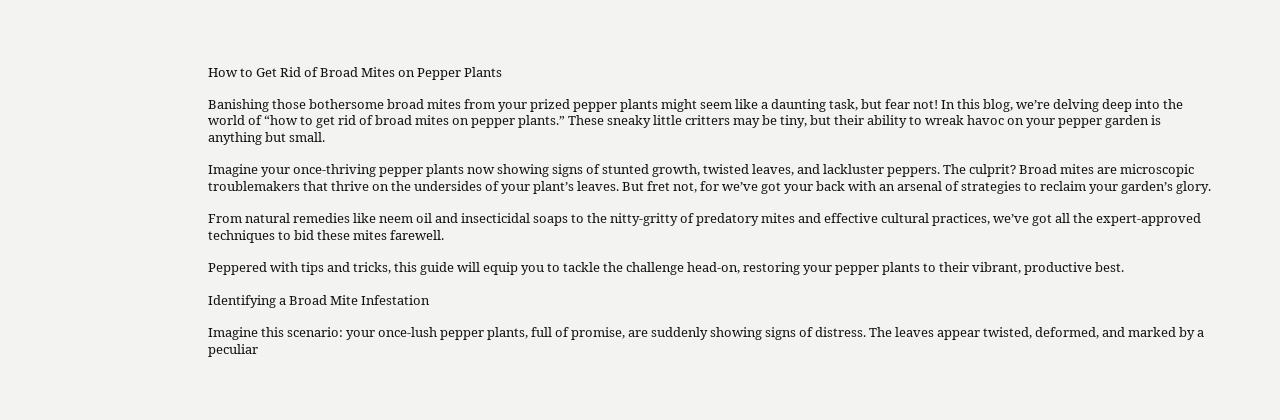How to Get Rid of Broad Mites on Pepper Plants

Banishing those bothersome broad mites from your prized pepper plants might seem like a daunting task, but fear not! In this blog, we’re delving deep into the world of “how to get rid of broad mites on pepper plants.” These sneaky little critters may be tiny, but their ability to wreak havoc on your pepper garden is anything but small.

Imagine your once-thriving pepper plants now showing signs of stunted growth, twisted leaves, and lackluster peppers. The culprit? Broad mites are microscopic troublemakers that thrive on the undersides of your plant’s leaves. But fret not, for we’ve got your back with an arsenal of strategies to reclaim your garden’s glory.

From natural remedies like neem oil and insecticidal soaps to the nitty-gritty of predatory mites and effective cultural practices, we’ve got all the expert-approved techniques to bid these mites farewell.

Peppered with tips and tricks, this guide will equip you to tackle the challenge head-on, restoring your pepper plants to their vibrant, productive best.

Identifying a Broad Mite Infestation

Imagine this scenario: your once-lush pepper plants, full of promise, are suddenly showing signs of distress. The leaves appear twisted, deformed, and marked by a peculiar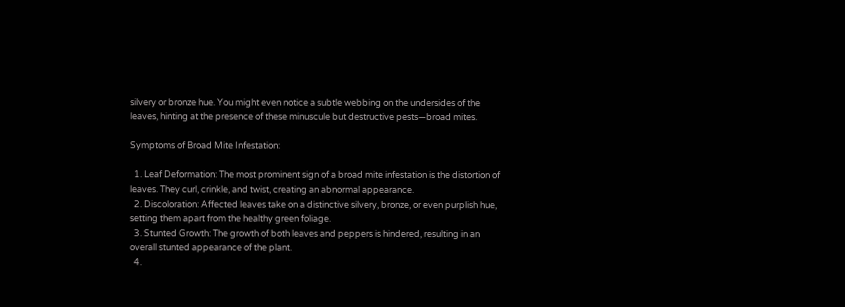silvery or bronze hue. You might even notice a subtle webbing on the undersides of the leaves, hinting at the presence of these minuscule but destructive pests—broad mites.

Symptoms of Broad Mite Infestation:

  1. Leaf Deformation: The most prominent sign of a broad mite infestation is the distortion of leaves. They curl, crinkle, and twist, creating an abnormal appearance.
  2. Discoloration: Affected leaves take on a distinctive silvery, bronze, or even purplish hue, setting them apart from the healthy green foliage.
  3. Stunted Growth: The growth of both leaves and peppers is hindered, resulting in an overall stunted appearance of the plant.
  4.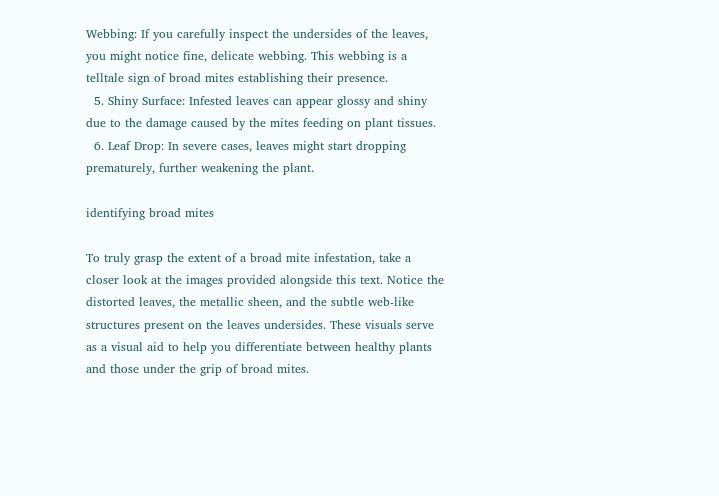Webbing: If you carefully inspect the undersides of the leaves, you might notice fine, delicate webbing. This webbing is a telltale sign of broad mites establishing their presence.
  5. Shiny Surface: Infested leaves can appear glossy and shiny due to the damage caused by the mites feeding on plant tissues.
  6. Leaf Drop: In severe cases, leaves might start dropping prematurely, further weakening the plant.

identifying broad mites

To truly grasp the extent of a broad mite infestation, take a closer look at the images provided alongside this text. Notice the distorted leaves, the metallic sheen, and the subtle web-like structures present on the leaves undersides. These visuals serve as a visual aid to help you differentiate between healthy plants and those under the grip of broad mites.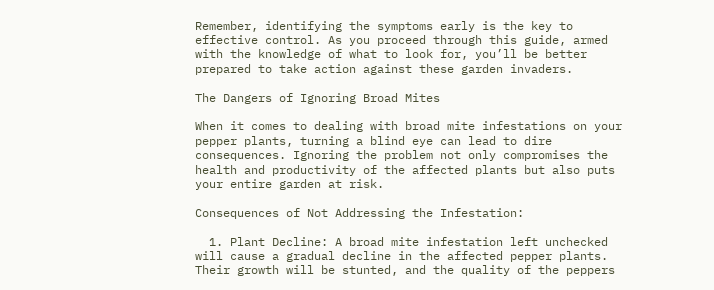Remember, identifying the symptoms early is the key to effective control. As you proceed through this guide, armed with the knowledge of what to look for, you’ll be better prepared to take action against these garden invaders.

The Dangers of Ignoring Broad Mites

When it comes to dealing with broad mite infestations on your pepper plants, turning a blind eye can lead to dire consequences. Ignoring the problem not only compromises the health and productivity of the affected plants but also puts your entire garden at risk.

Consequences of Not Addressing the Infestation:

  1. Plant Decline: A broad mite infestation left unchecked will cause a gradual decline in the affected pepper plants. Their growth will be stunted, and the quality of the peppers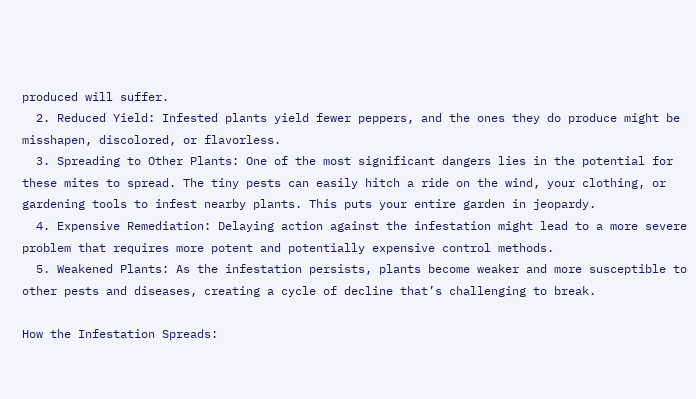produced will suffer.
  2. Reduced Yield: Infested plants yield fewer peppers, and the ones they do produce might be misshapen, discolored, or flavorless.
  3. Spreading to Other Plants: One of the most significant dangers lies in the potential for these mites to spread. The tiny pests can easily hitch a ride on the wind, your clothing, or gardening tools to infest nearby plants. This puts your entire garden in jeopardy.
  4. Expensive Remediation: Delaying action against the infestation might lead to a more severe problem that requires more potent and potentially expensive control methods.
  5. Weakened Plants: As the infestation persists, plants become weaker and more susceptible to other pests and diseases, creating a cycle of decline that’s challenging to break.

How the Infestation Spreads: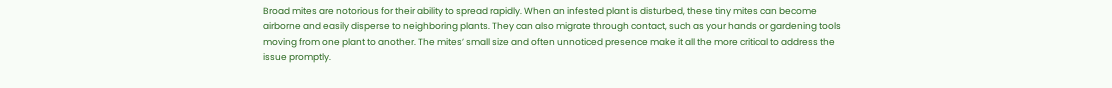Broad mites are notorious for their ability to spread rapidly. When an infested plant is disturbed, these tiny mites can become airborne and easily disperse to neighboring plants. They can also migrate through contact, such as your hands or gardening tools moving from one plant to another. The mites’ small size and often unnoticed presence make it all the more critical to address the issue promptly.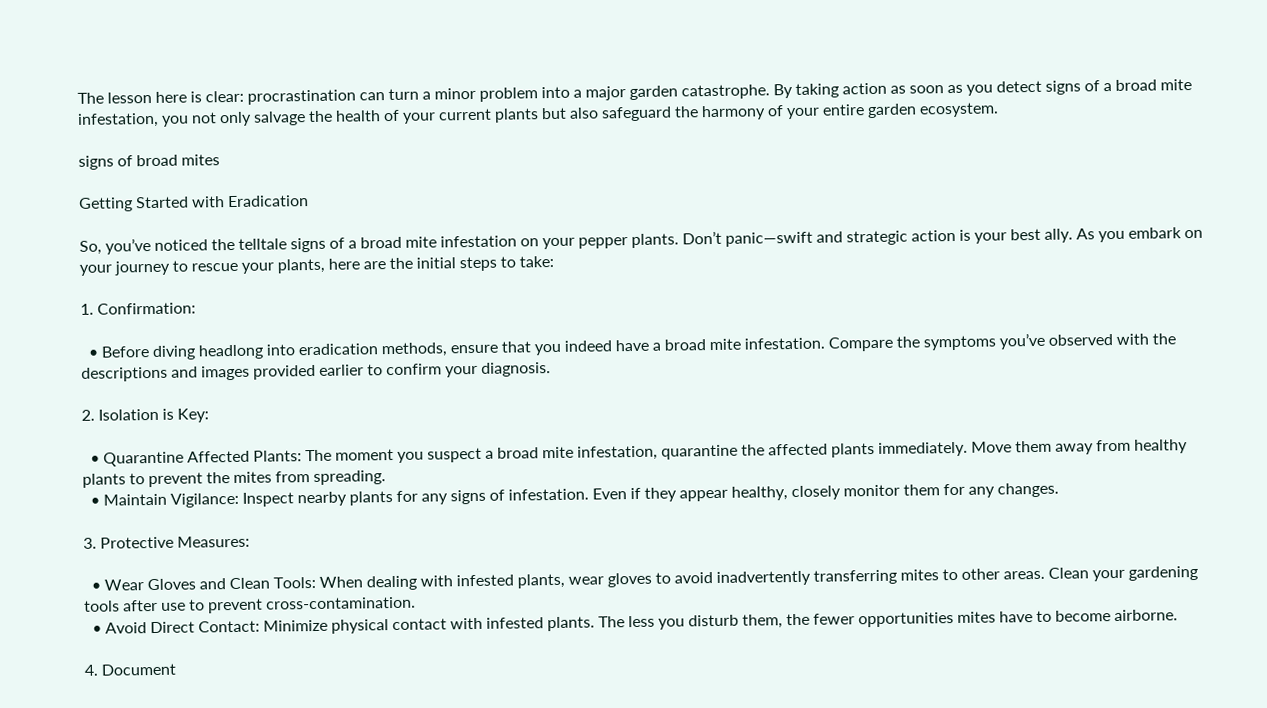The lesson here is clear: procrastination can turn a minor problem into a major garden catastrophe. By taking action as soon as you detect signs of a broad mite infestation, you not only salvage the health of your current plants but also safeguard the harmony of your entire garden ecosystem.

signs of broad mites

Getting Started with Eradication

So, you’ve noticed the telltale signs of a broad mite infestation on your pepper plants. Don’t panic—swift and strategic action is your best ally. As you embark on your journey to rescue your plants, here are the initial steps to take:

1. Confirmation:

  • Before diving headlong into eradication methods, ensure that you indeed have a broad mite infestation. Compare the symptoms you’ve observed with the descriptions and images provided earlier to confirm your diagnosis.

2. Isolation is Key:

  • Quarantine Affected Plants: The moment you suspect a broad mite infestation, quarantine the affected plants immediately. Move them away from healthy plants to prevent the mites from spreading.
  • Maintain Vigilance: Inspect nearby plants for any signs of infestation. Even if they appear healthy, closely monitor them for any changes.

3. Protective Measures:

  • Wear Gloves and Clean Tools: When dealing with infested plants, wear gloves to avoid inadvertently transferring mites to other areas. Clean your gardening tools after use to prevent cross-contamination.
  • Avoid Direct Contact: Minimize physical contact with infested plants. The less you disturb them, the fewer opportunities mites have to become airborne.

4. Document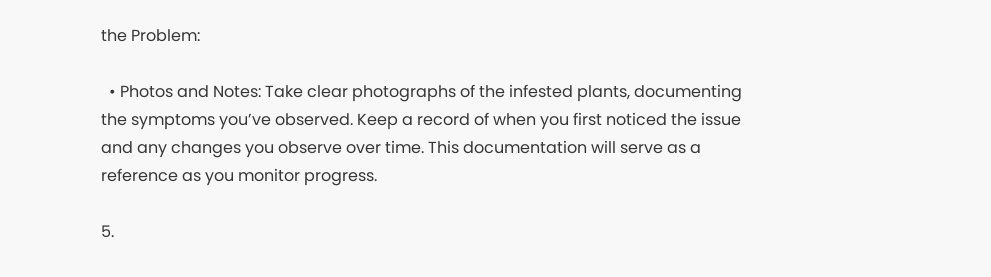the Problem:

  • Photos and Notes: Take clear photographs of the infested plants, documenting the symptoms you’ve observed. Keep a record of when you first noticed the issue and any changes you observe over time. This documentation will serve as a reference as you monitor progress.

5.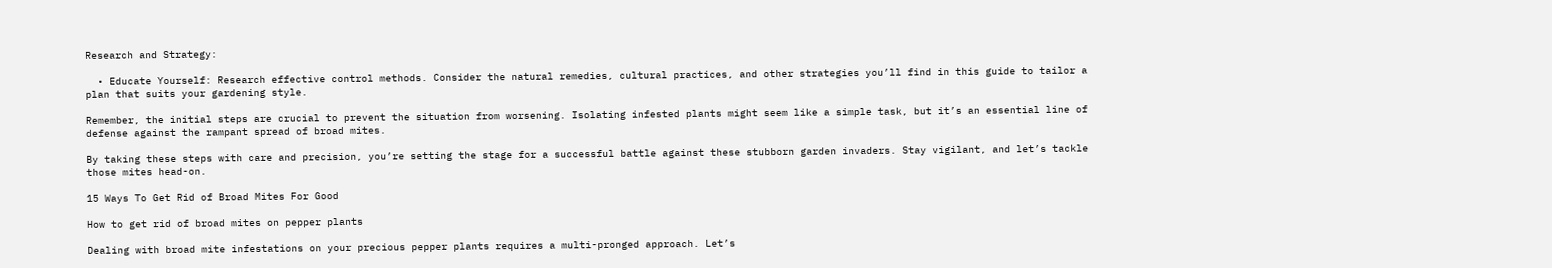Research and Strategy:

  • Educate Yourself: Research effective control methods. Consider the natural remedies, cultural practices, and other strategies you’ll find in this guide to tailor a plan that suits your gardening style.

Remember, the initial steps are crucial to prevent the situation from worsening. Isolating infested plants might seem like a simple task, but it’s an essential line of defense against the rampant spread of broad mites.

By taking these steps with care and precision, you’re setting the stage for a successful battle against these stubborn garden invaders. Stay vigilant, and let’s tackle those mites head-on.

15 Ways To Get Rid of Broad Mites For Good

How to get rid of broad mites on pepper plants

Dealing with broad mite infestations on your precious pepper plants requires a multi-pronged approach. Let’s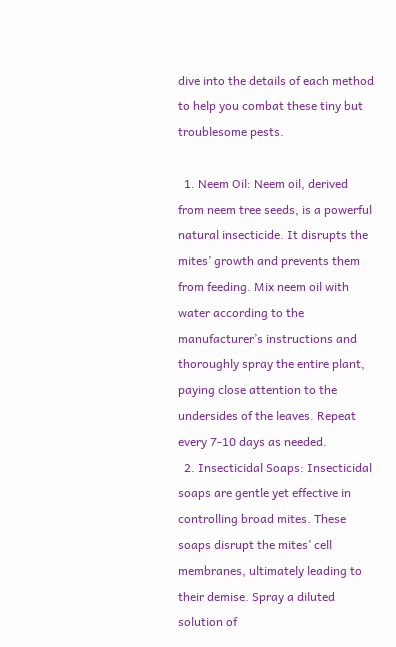dive into the details of each method to help you combat these tiny but troublesome pests.

  1. Neem Oil: Neem oil, derived from neem tree seeds, is a powerful natural insecticide. It disrupts the mites’ growth and prevents them from feeding. Mix neem oil with water according to the manufacturer’s instructions and thoroughly spray the entire plant, paying close attention to the undersides of the leaves. Repeat every 7-10 days as needed.
  2. Insecticidal Soaps: Insecticidal soaps are gentle yet effective in controlling broad mites. These soaps disrupt the mites’ cell membranes, ultimately leading to their demise. Spray a diluted solution of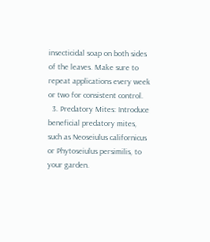insecticidal soap on both sides of the leaves. Make sure to repeat applications every week or two for consistent control.
  3. Predatory Mites: Introduce beneficial predatory mites, such as Neoseiulus californicus or Phytoseiulus persimilis, to your garden.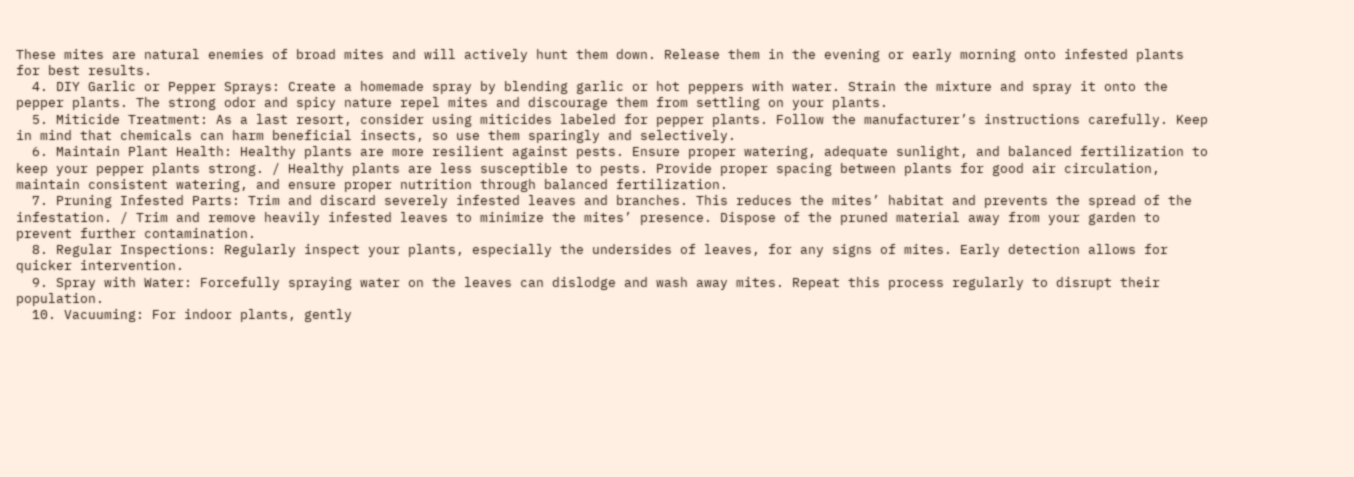These mites are natural enemies of broad mites and will actively hunt them down. Release them in the evening or early morning onto infested plants for best results.
  4. DIY Garlic or Pepper Sprays: Create a homemade spray by blending garlic or hot peppers with water. Strain the mixture and spray it onto the pepper plants. The strong odor and spicy nature repel mites and discourage them from settling on your plants.
  5. Miticide Treatment: As a last resort, consider using miticides labeled for pepper plants. Follow the manufacturer’s instructions carefully. Keep in mind that chemicals can harm beneficial insects, so use them sparingly and selectively.
  6. Maintain Plant Health: Healthy plants are more resilient against pests. Ensure proper watering, adequate sunlight, and balanced fertilization to keep your pepper plants strong. / Healthy plants are less susceptible to pests. Provide proper spacing between plants for good air circulation, maintain consistent watering, and ensure proper nutrition through balanced fertilization.
  7. Pruning Infested Parts: Trim and discard severely infested leaves and branches. This reduces the mites’ habitat and prevents the spread of the infestation. / Trim and remove heavily infested leaves to minimize the mites’ presence. Dispose of the pruned material away from your garden to prevent further contamination.
  8. Regular Inspections: Regularly inspect your plants, especially the undersides of leaves, for any signs of mites. Early detection allows for quicker intervention.
  9. Spray with Water: Forcefully spraying water on the leaves can dislodge and wash away mites. Repeat this process regularly to disrupt their population.
  10. Vacuuming: For indoor plants, gently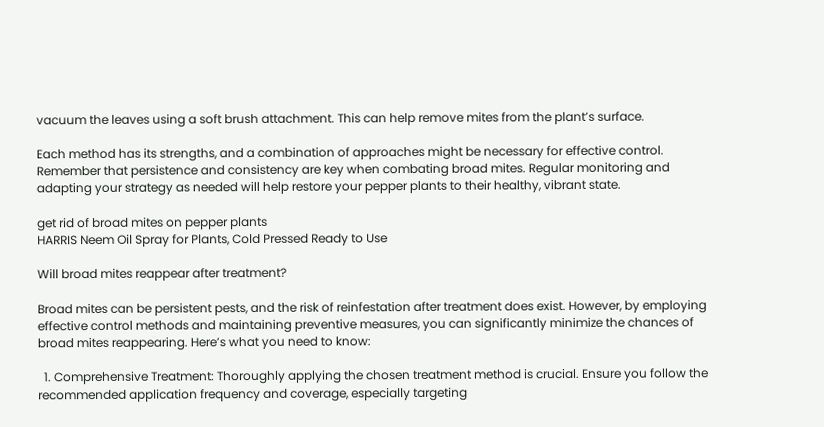vacuum the leaves using a soft brush attachment. This can help remove mites from the plant’s surface.

Each method has its strengths, and a combination of approaches might be necessary for effective control. Remember that persistence and consistency are key when combating broad mites. Regular monitoring and adapting your strategy as needed will help restore your pepper plants to their healthy, vibrant state.

get rid of broad mites on pepper plants
HARRIS Neem Oil Spray for Plants, Cold Pressed Ready to Use

Will broad mites reappear after treatment?

Broad mites can be persistent pests, and the risk of reinfestation after treatment does exist. However, by employing effective control methods and maintaining preventive measures, you can significantly minimize the chances of broad mites reappearing. Here’s what you need to know:

  1. Comprehensive Treatment: Thoroughly applying the chosen treatment method is crucial. Ensure you follow the recommended application frequency and coverage, especially targeting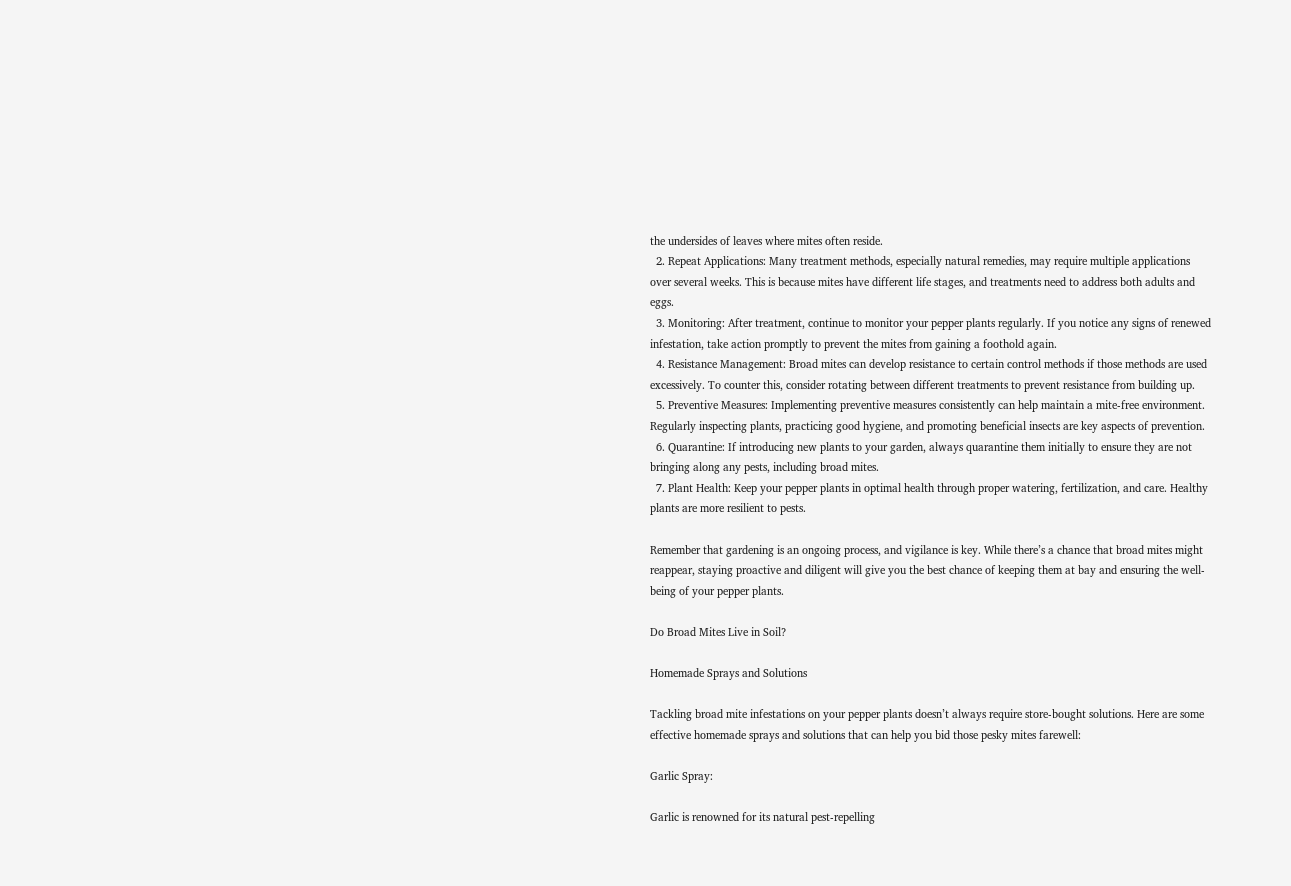the undersides of leaves where mites often reside.
  2. Repeat Applications: Many treatment methods, especially natural remedies, may require multiple applications over several weeks. This is because mites have different life stages, and treatments need to address both adults and eggs.
  3. Monitoring: After treatment, continue to monitor your pepper plants regularly. If you notice any signs of renewed infestation, take action promptly to prevent the mites from gaining a foothold again.
  4. Resistance Management: Broad mites can develop resistance to certain control methods if those methods are used excessively. To counter this, consider rotating between different treatments to prevent resistance from building up.
  5. Preventive Measures: Implementing preventive measures consistently can help maintain a mite-free environment. Regularly inspecting plants, practicing good hygiene, and promoting beneficial insects are key aspects of prevention.
  6. Quarantine: If introducing new plants to your garden, always quarantine them initially to ensure they are not bringing along any pests, including broad mites.
  7. Plant Health: Keep your pepper plants in optimal health through proper watering, fertilization, and care. Healthy plants are more resilient to pests.

Remember that gardening is an ongoing process, and vigilance is key. While there’s a chance that broad mites might reappear, staying proactive and diligent will give you the best chance of keeping them at bay and ensuring the well-being of your pepper plants.

Do Broad Mites Live in Soil?

Homemade Sprays and Solutions

Tackling broad mite infestations on your pepper plants doesn’t always require store-bought solutions. Here are some effective homemade sprays and solutions that can help you bid those pesky mites farewell:

Garlic Spray:

Garlic is renowned for its natural pest-repelling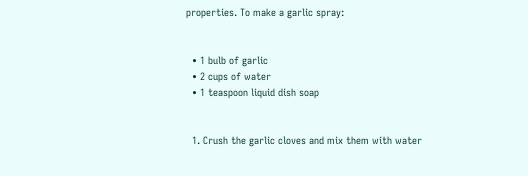properties. To make a garlic spray:


  • 1 bulb of garlic
  • 2 cups of water
  • 1 teaspoon liquid dish soap


  1. Crush the garlic cloves and mix them with water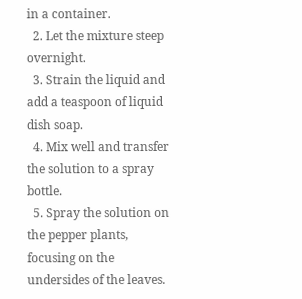in a container.
  2. Let the mixture steep overnight.
  3. Strain the liquid and add a teaspoon of liquid dish soap.
  4. Mix well and transfer the solution to a spray bottle.
  5. Spray the solution on the pepper plants, focusing on the undersides of the leaves.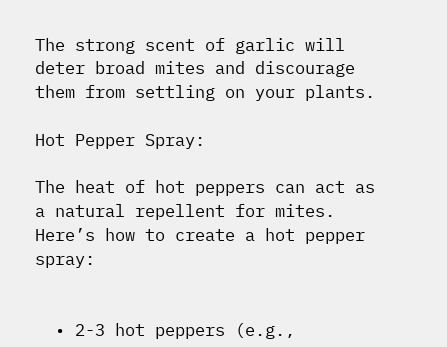The strong scent of garlic will deter broad mites and discourage them from settling on your plants.

Hot Pepper Spray:

The heat of hot peppers can act as a natural repellent for mites. Here’s how to create a hot pepper spray:


  • 2-3 hot peppers (e.g.,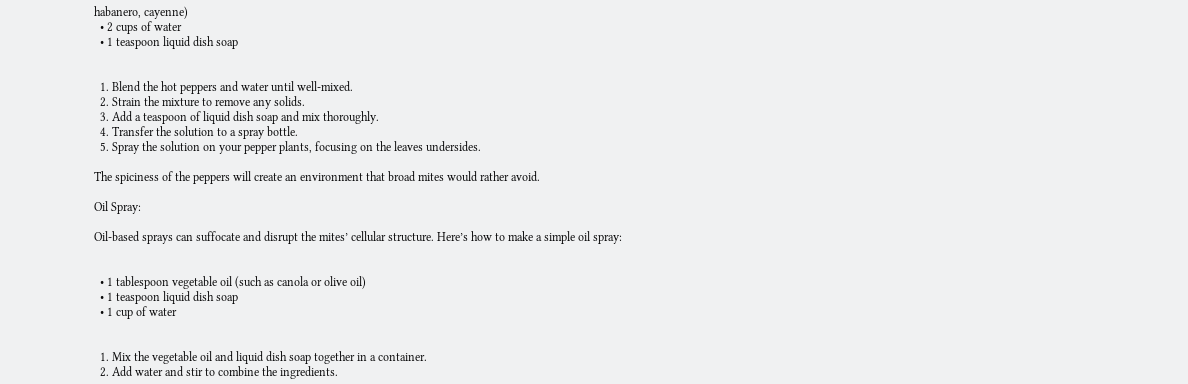habanero, cayenne)
  • 2 cups of water
  • 1 teaspoon liquid dish soap


  1. Blend the hot peppers and water until well-mixed.
  2. Strain the mixture to remove any solids.
  3. Add a teaspoon of liquid dish soap and mix thoroughly.
  4. Transfer the solution to a spray bottle.
  5. Spray the solution on your pepper plants, focusing on the leaves undersides.

The spiciness of the peppers will create an environment that broad mites would rather avoid.

Oil Spray:

Oil-based sprays can suffocate and disrupt the mites’ cellular structure. Here’s how to make a simple oil spray:


  • 1 tablespoon vegetable oil (such as canola or olive oil)
  • 1 teaspoon liquid dish soap
  • 1 cup of water


  1. Mix the vegetable oil and liquid dish soap together in a container.
  2. Add water and stir to combine the ingredients.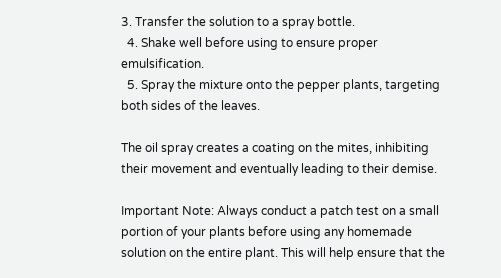3. Transfer the solution to a spray bottle.
  4. Shake well before using to ensure proper emulsification.
  5. Spray the mixture onto the pepper plants, targeting both sides of the leaves.

The oil spray creates a coating on the mites, inhibiting their movement and eventually leading to their demise.

Important Note: Always conduct a patch test on a small portion of your plants before using any homemade solution on the entire plant. This will help ensure that the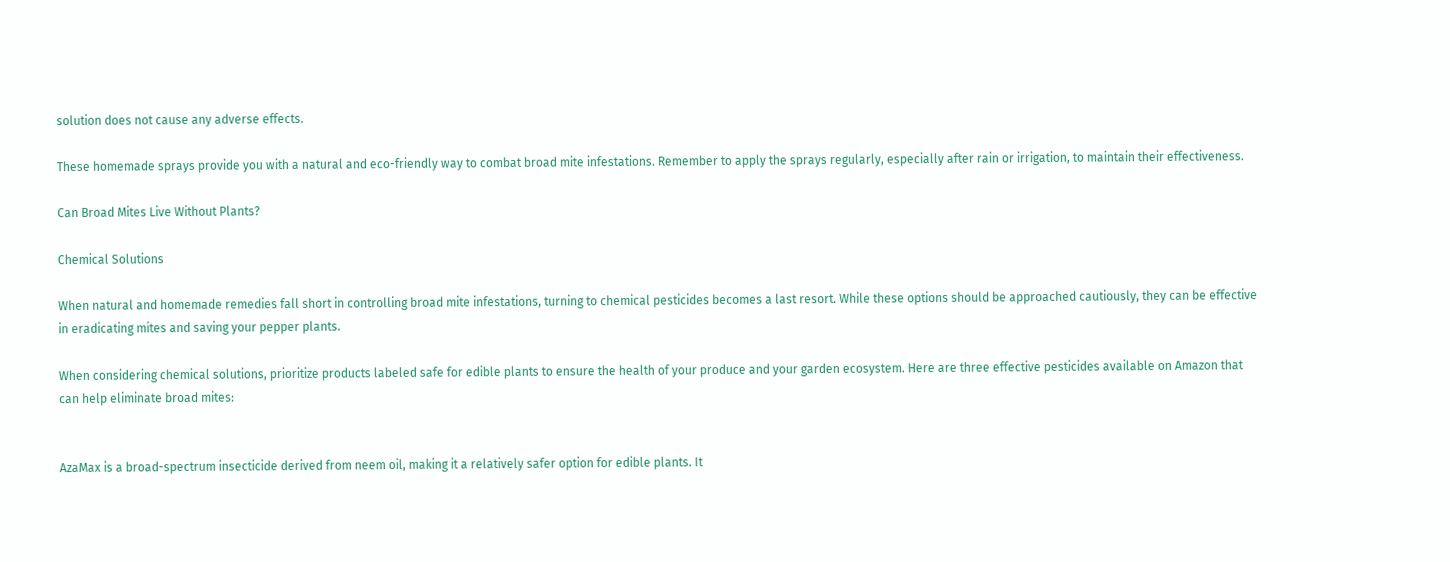solution does not cause any adverse effects.

These homemade sprays provide you with a natural and eco-friendly way to combat broad mite infestations. Remember to apply the sprays regularly, especially after rain or irrigation, to maintain their effectiveness.

Can Broad Mites Live Without Plants?

Chemical Solutions

When natural and homemade remedies fall short in controlling broad mite infestations, turning to chemical pesticides becomes a last resort. While these options should be approached cautiously, they can be effective in eradicating mites and saving your pepper plants.

When considering chemical solutions, prioritize products labeled safe for edible plants to ensure the health of your produce and your garden ecosystem. Here are three effective pesticides available on Amazon that can help eliminate broad mites:


AzaMax is a broad-spectrum insecticide derived from neem oil, making it a relatively safer option for edible plants. It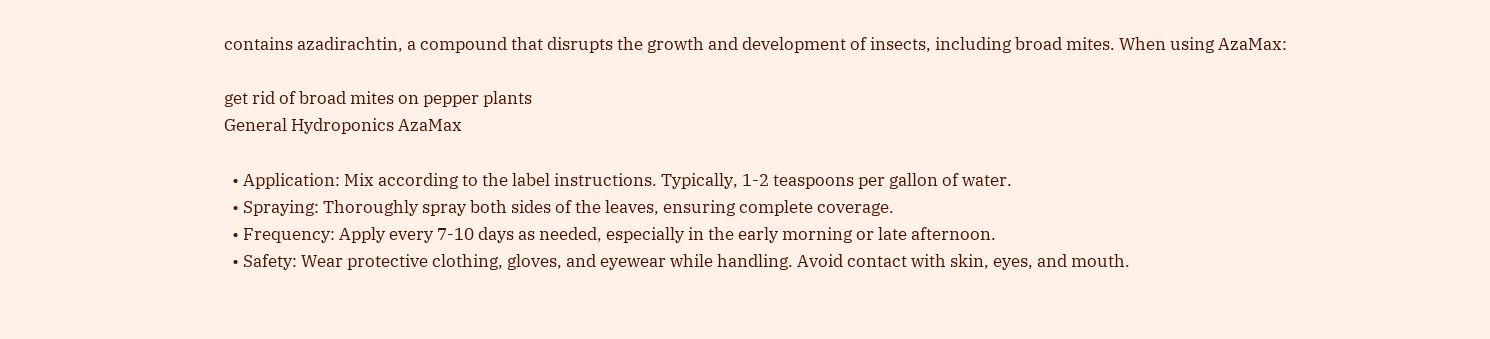contains azadirachtin, a compound that disrupts the growth and development of insects, including broad mites. When using AzaMax:

get rid of broad mites on pepper plants
General Hydroponics AzaMax

  • Application: Mix according to the label instructions. Typically, 1-2 teaspoons per gallon of water.
  • Spraying: Thoroughly spray both sides of the leaves, ensuring complete coverage.
  • Frequency: Apply every 7-10 days as needed, especially in the early morning or late afternoon.
  • Safety: Wear protective clothing, gloves, and eyewear while handling. Avoid contact with skin, eyes, and mouth.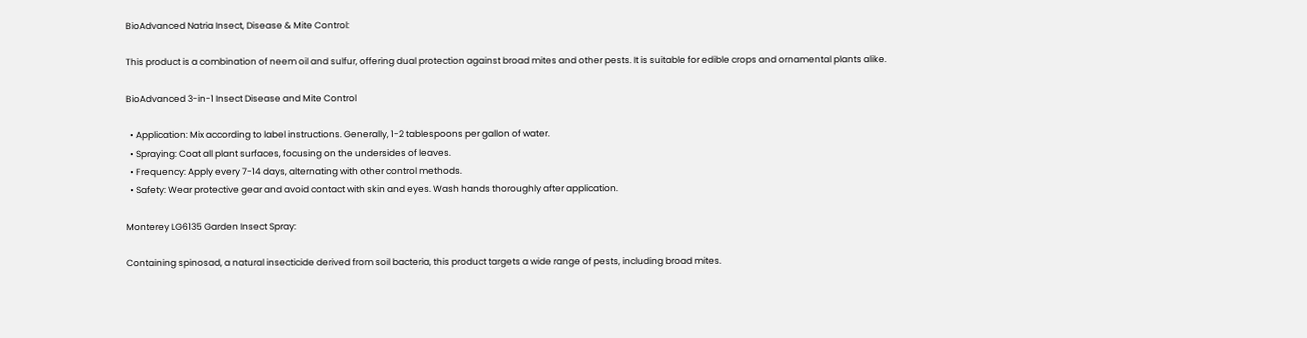BioAdvanced Natria Insect, Disease & Mite Control:

This product is a combination of neem oil and sulfur, offering dual protection against broad mites and other pests. It is suitable for edible crops and ornamental plants alike.

BioAdvanced 3-in-1 Insect Disease and Mite Control

  • Application: Mix according to label instructions. Generally, 1-2 tablespoons per gallon of water.
  • Spraying: Coat all plant surfaces, focusing on the undersides of leaves.
  • Frequency: Apply every 7-14 days, alternating with other control methods.
  • Safety: Wear protective gear and avoid contact with skin and eyes. Wash hands thoroughly after application.

Monterey LG6135 Garden Insect Spray:

Containing spinosad, a natural insecticide derived from soil bacteria, this product targets a wide range of pests, including broad mites.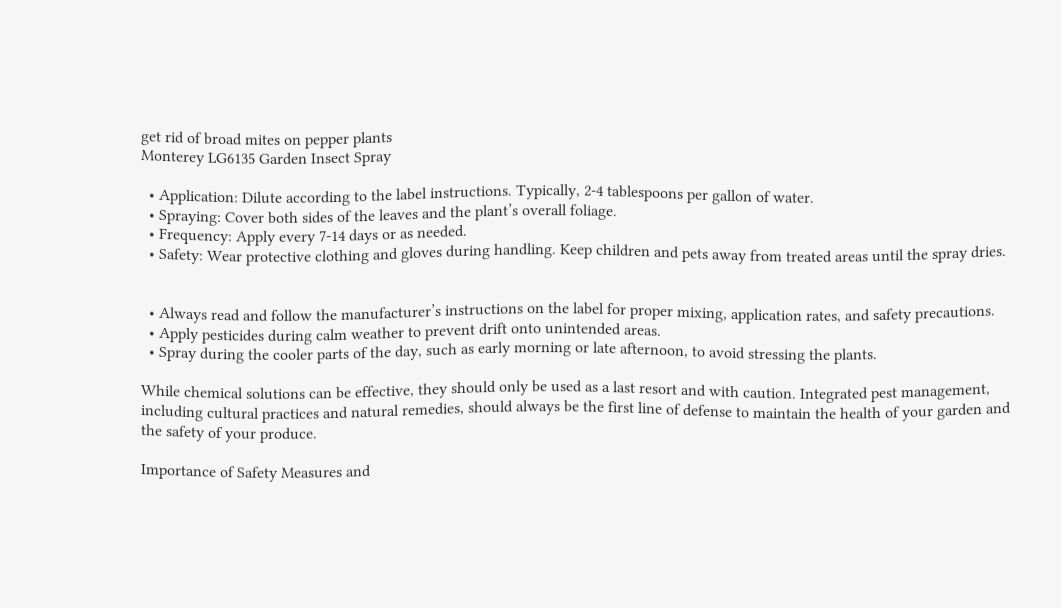get rid of broad mites on pepper plants
Monterey LG6135 Garden Insect Spray

  • Application: Dilute according to the label instructions. Typically, 2-4 tablespoons per gallon of water.
  • Spraying: Cover both sides of the leaves and the plant’s overall foliage.
  • Frequency: Apply every 7-14 days or as needed.
  • Safety: Wear protective clothing and gloves during handling. Keep children and pets away from treated areas until the spray dries.


  • Always read and follow the manufacturer’s instructions on the label for proper mixing, application rates, and safety precautions.
  • Apply pesticides during calm weather to prevent drift onto unintended areas.
  • Spray during the cooler parts of the day, such as early morning or late afternoon, to avoid stressing the plants.

While chemical solutions can be effective, they should only be used as a last resort and with caution. Integrated pest management, including cultural practices and natural remedies, should always be the first line of defense to maintain the health of your garden and the safety of your produce.

Importance of Safety Measures and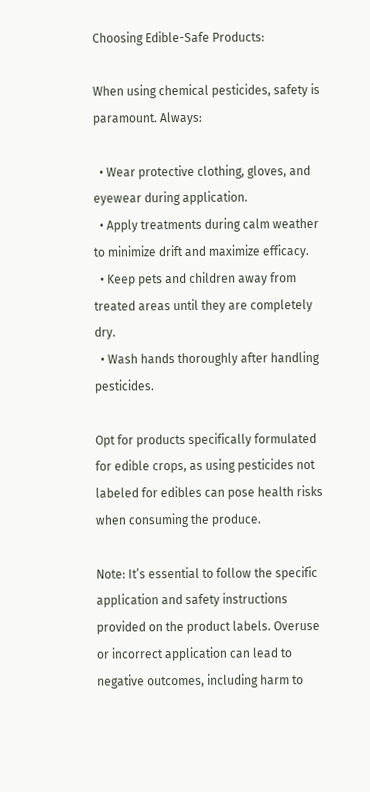Choosing Edible-Safe Products:

When using chemical pesticides, safety is paramount. Always:

  • Wear protective clothing, gloves, and eyewear during application.
  • Apply treatments during calm weather to minimize drift and maximize efficacy.
  • Keep pets and children away from treated areas until they are completely dry.
  • Wash hands thoroughly after handling pesticides.

Opt for products specifically formulated for edible crops, as using pesticides not labeled for edibles can pose health risks when consuming the produce.

Note: It’s essential to follow the specific application and safety instructions provided on the product labels. Overuse or incorrect application can lead to negative outcomes, including harm to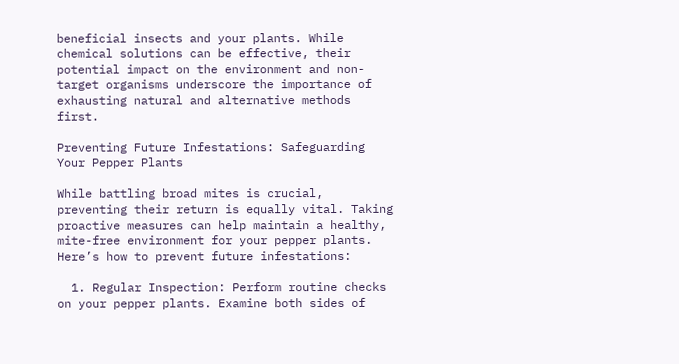beneficial insects and your plants. While chemical solutions can be effective, their potential impact on the environment and non-target organisms underscore the importance of exhausting natural and alternative methods first.

Preventing Future Infestations: Safeguarding Your Pepper Plants

While battling broad mites is crucial, preventing their return is equally vital. Taking proactive measures can help maintain a healthy, mite-free environment for your pepper plants. Here’s how to prevent future infestations:

  1. Regular Inspection: Perform routine checks on your pepper plants. Examine both sides of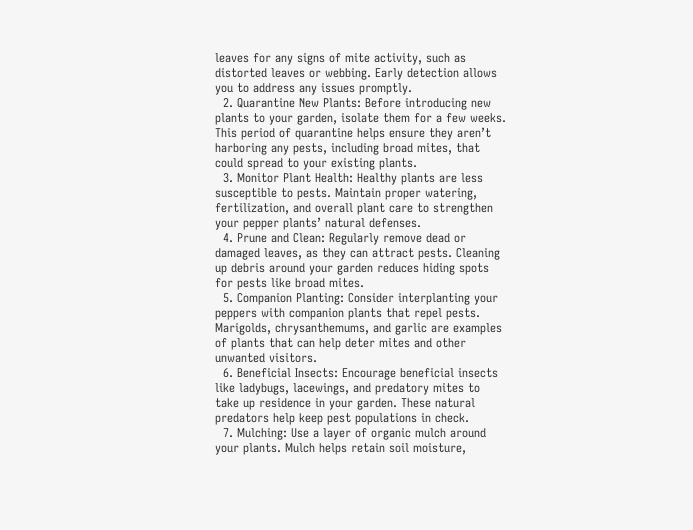leaves for any signs of mite activity, such as distorted leaves or webbing. Early detection allows you to address any issues promptly.
  2. Quarantine New Plants: Before introducing new plants to your garden, isolate them for a few weeks. This period of quarantine helps ensure they aren’t harboring any pests, including broad mites, that could spread to your existing plants.
  3. Monitor Plant Health: Healthy plants are less susceptible to pests. Maintain proper watering, fertilization, and overall plant care to strengthen your pepper plants’ natural defenses.
  4. Prune and Clean: Regularly remove dead or damaged leaves, as they can attract pests. Cleaning up debris around your garden reduces hiding spots for pests like broad mites.
  5. Companion Planting: Consider interplanting your peppers with companion plants that repel pests. Marigolds, chrysanthemums, and garlic are examples of plants that can help deter mites and other unwanted visitors.
  6. Beneficial Insects: Encourage beneficial insects like ladybugs, lacewings, and predatory mites to take up residence in your garden. These natural predators help keep pest populations in check.
  7. Mulching: Use a layer of organic mulch around your plants. Mulch helps retain soil moisture,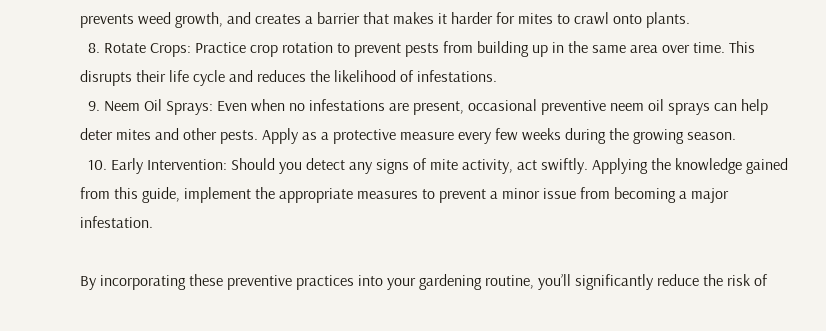prevents weed growth, and creates a barrier that makes it harder for mites to crawl onto plants.
  8. Rotate Crops: Practice crop rotation to prevent pests from building up in the same area over time. This disrupts their life cycle and reduces the likelihood of infestations.
  9. Neem Oil Sprays: Even when no infestations are present, occasional preventive neem oil sprays can help deter mites and other pests. Apply as a protective measure every few weeks during the growing season.
  10. Early Intervention: Should you detect any signs of mite activity, act swiftly. Applying the knowledge gained from this guide, implement the appropriate measures to prevent a minor issue from becoming a major infestation.

By incorporating these preventive practices into your gardening routine, you’ll significantly reduce the risk of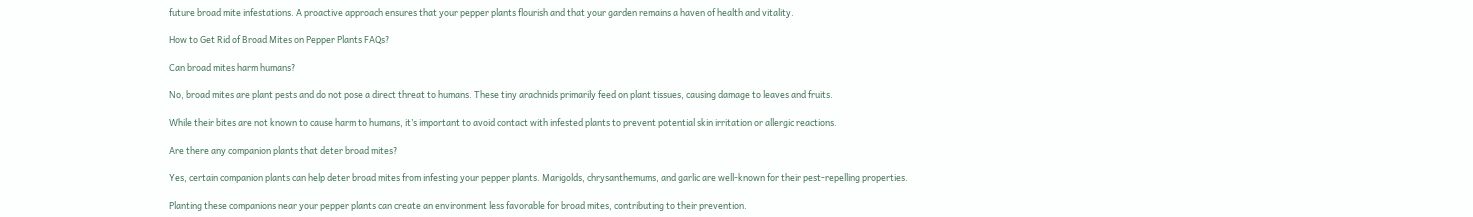future broad mite infestations. A proactive approach ensures that your pepper plants flourish and that your garden remains a haven of health and vitality.

How to Get Rid of Broad Mites on Pepper Plants FAQs?

Can broad mites harm humans?

No, broad mites are plant pests and do not pose a direct threat to humans. These tiny arachnids primarily feed on plant tissues, causing damage to leaves and fruits.

While their bites are not known to cause harm to humans, it’s important to avoid contact with infested plants to prevent potential skin irritation or allergic reactions.

Are there any companion plants that deter broad mites?

Yes, certain companion plants can help deter broad mites from infesting your pepper plants. Marigolds, chrysanthemums, and garlic are well-known for their pest-repelling properties.

Planting these companions near your pepper plants can create an environment less favorable for broad mites, contributing to their prevention.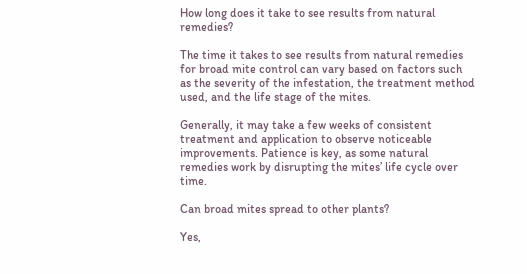How long does it take to see results from natural remedies?

The time it takes to see results from natural remedies for broad mite control can vary based on factors such as the severity of the infestation, the treatment method used, and the life stage of the mites.

Generally, it may take a few weeks of consistent treatment and application to observe noticeable improvements. Patience is key, as some natural remedies work by disrupting the mites’ life cycle over time.

Can broad mites spread to other plants?

Yes,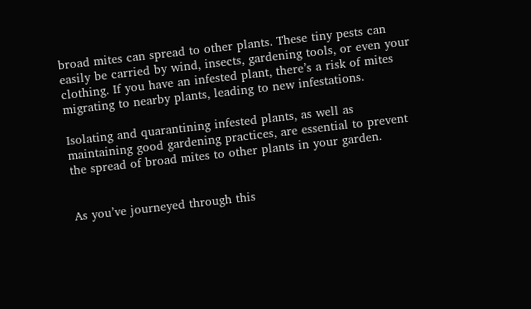broad mites can spread to other plants. These tiny pests can easily be carried by wind, insects, gardening tools, or even your clothing. If you have an infested plant, there’s a risk of mites migrating to nearby plants, leading to new infestations.

Isolating and quarantining infested plants, as well as maintaining good gardening practices, are essential to prevent the spread of broad mites to other plants in your garden.


As you’ve journeyed through this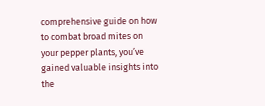comprehensive guide on how to combat broad mites on your pepper plants, you’ve gained valuable insights into the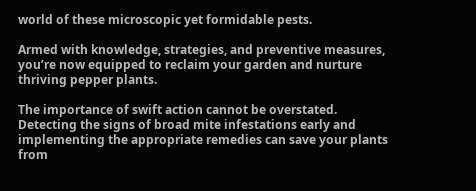world of these microscopic yet formidable pests.

Armed with knowledge, strategies, and preventive measures, you’re now equipped to reclaim your garden and nurture thriving pepper plants.

The importance of swift action cannot be overstated. Detecting the signs of broad mite infestations early and implementing the appropriate remedies can save your plants from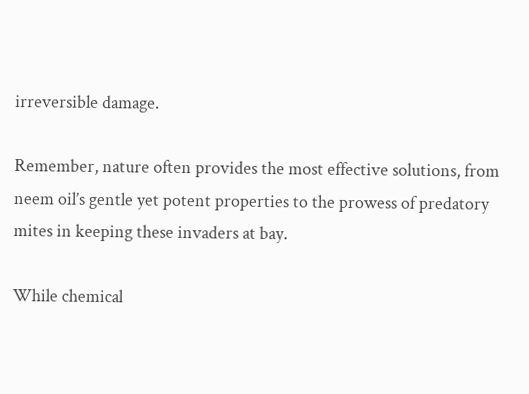irreversible damage.

Remember, nature often provides the most effective solutions, from neem oil’s gentle yet potent properties to the prowess of predatory mites in keeping these invaders at bay.

While chemical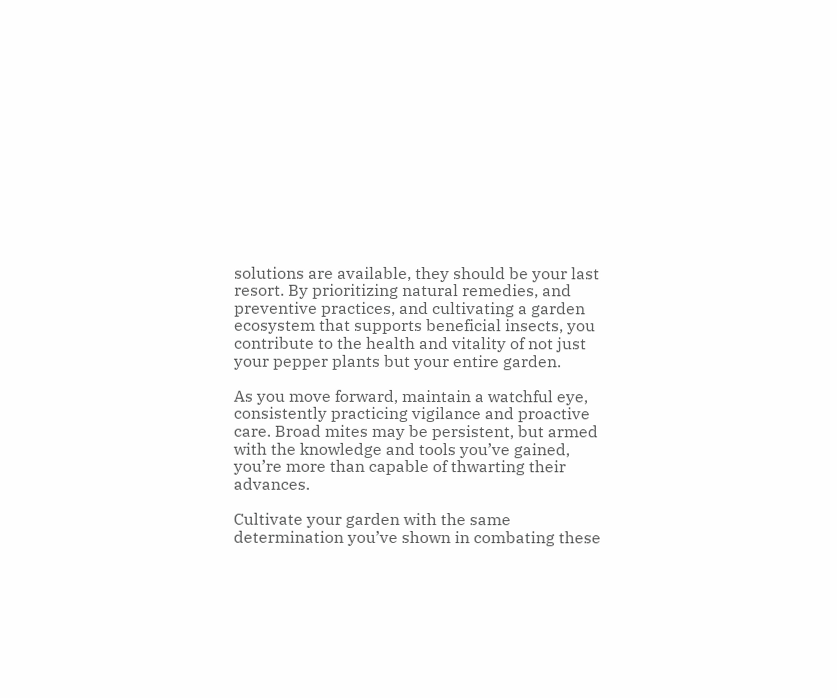solutions are available, they should be your last resort. By prioritizing natural remedies, and preventive practices, and cultivating a garden ecosystem that supports beneficial insects, you contribute to the health and vitality of not just your pepper plants but your entire garden.

As you move forward, maintain a watchful eye, consistently practicing vigilance and proactive care. Broad mites may be persistent, but armed with the knowledge and tools you’ve gained, you’re more than capable of thwarting their advances.

Cultivate your garden with the same determination you’ve shown in combating these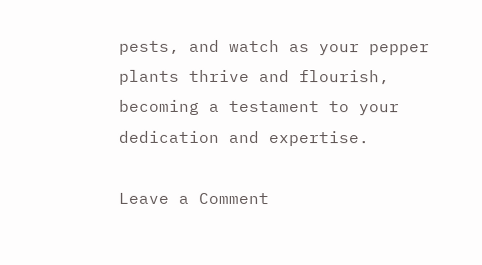pests, and watch as your pepper plants thrive and flourish, becoming a testament to your dedication and expertise.

Leave a Comment